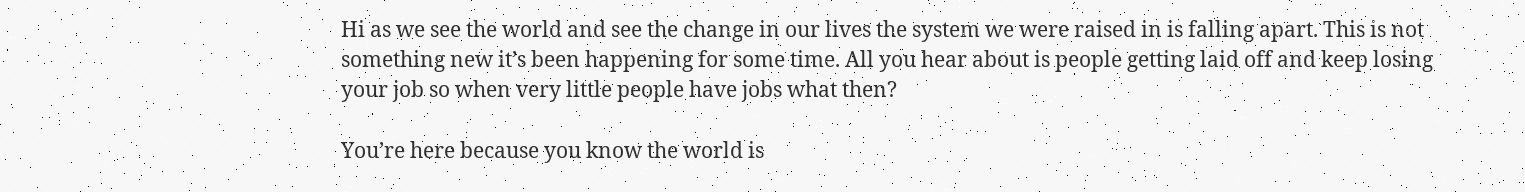Hi as we see the world and see the change in our lives the system we were raised in is falling apart. This is not something new it’s been happening for some time. All you hear about is people getting laid off and keep losing your job so when very little people have jobs what then?

You’re here because you know the world is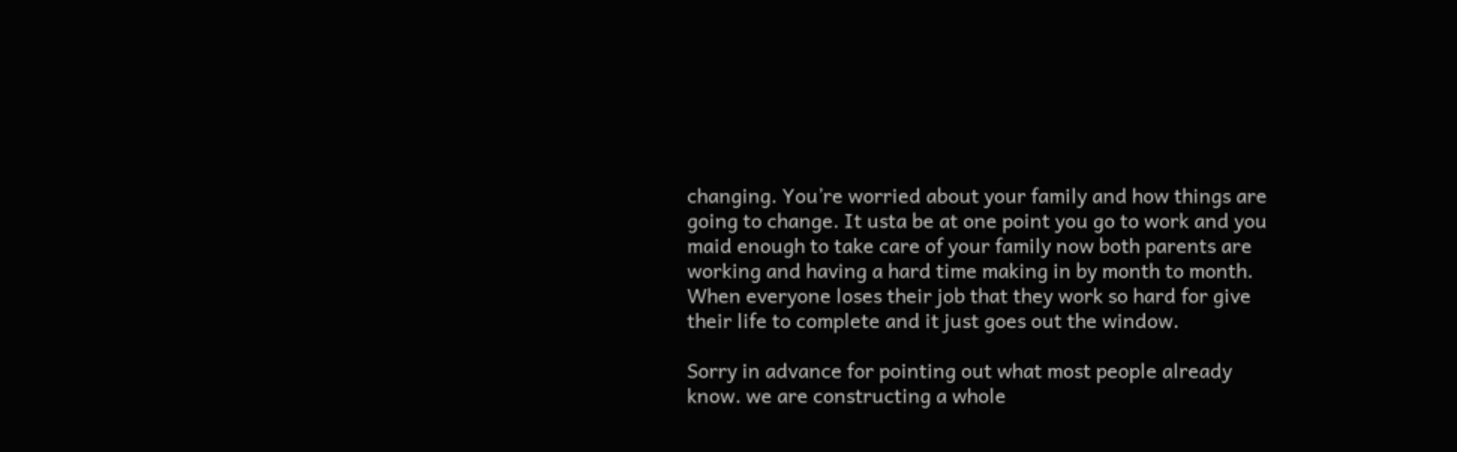changing. You’re worried about your family and how things are going to change. It usta be at one point you go to work and you maid enough to take care of your family now both parents are working and having a hard time making in by month to month. When everyone loses their job that they work so hard for give their life to complete and it just goes out the window.

Sorry in advance for pointing out what most people already know. we are constructing a whole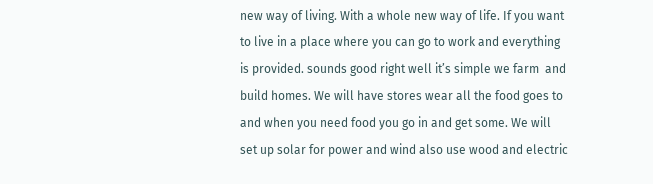new way of living. With a whole new way of life. If you want to live in a place where you can go to work and everything is provided. sounds good right well it’s simple we farm  and build homes. We will have stores wear all the food goes to and when you need food you go in and get some. We will set up solar for power and wind also use wood and electric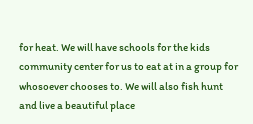for heat. We will have schools for the kids community center for us to eat at in a group for whosoever chooses to. We will also fish hunt and live a beautiful place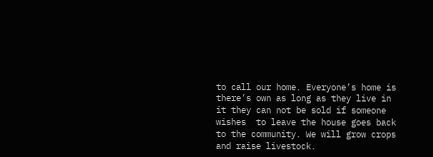to call our home. Everyone’s home is there’s own as long as they live in it they can not be sold if someone wishes  to leave the house goes back to the community. We will grow crops and raise livestock.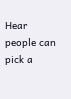Hear people can pick a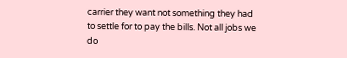carrier they want not something they had to settle for to pay the bills. Not all jobs we do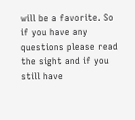will be a favorite. So if you have any questions please read the sight and if you still have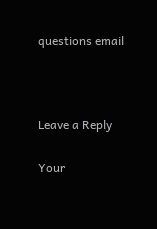questions email



Leave a Reply

Your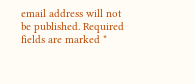email address will not be published. Required fields are marked *